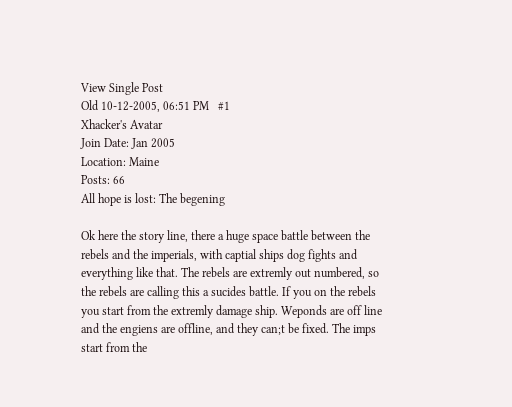View Single Post
Old 10-12-2005, 06:51 PM   #1
Xhacker's Avatar
Join Date: Jan 2005
Location: Maine
Posts: 66
All hope is lost: The begening

Ok here the story line, there a huge space battle between the rebels and the imperials, with captial ships dog fights and everything like that. The rebels are extremly out numbered, so the rebels are calling this a sucides battle. If you on the rebels you start from the extremly damage ship. Weponds are off line and the engiens are offline, and they can;t be fixed. The imps start from the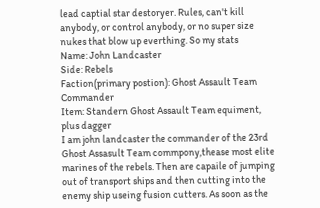lead captial star destoryer. Rules, can't kill anybody, or control anybody, or no super size nukes that blow up everthing. So my stats
Name: John Landcaster
Side: Rebels
Faction(primary postion): Ghost Assault Team Commander
Item: Standern Ghost Assault Team equiment, plus dagger
I am john landcaster the commander of the 23rd Ghost Assasult Team commpony,thease most elite marines of the rebels. Then are capaile of jumping out of transport ships and then cutting into the enemy ship useing fusion cutters. As soon as the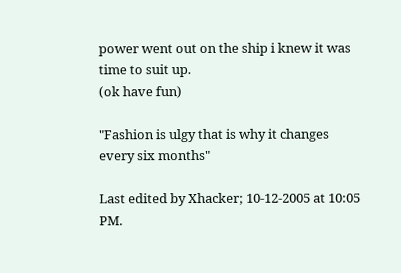power went out on the ship i knew it was time to suit up.
(ok have fun)

"Fashion is ulgy that is why it changes every six months"

Last edited by Xhacker; 10-12-2005 at 10:05 PM.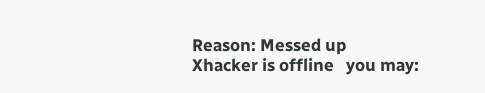Reason: Messed up
Xhacker is offline   you may: